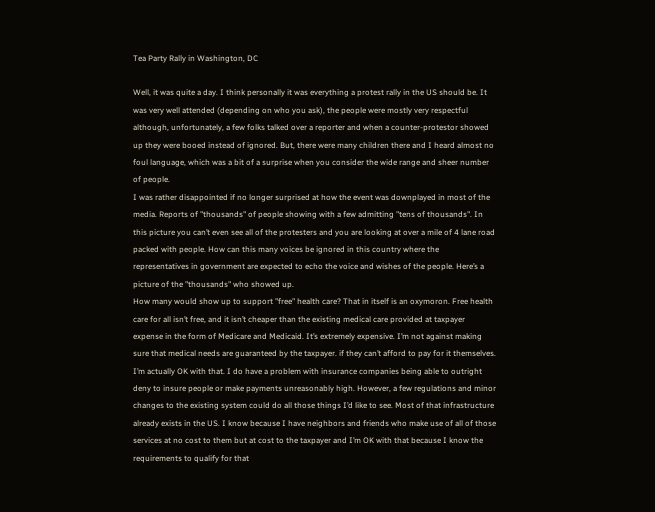Tea Party Rally in Washington, DC

Well, it was quite a day. I think personally it was everything a protest rally in the US should be. It was very well attended (depending on who you ask), the people were mostly very respectful although, unfortunately, a few folks talked over a reporter and when a counter-protestor showed up they were booed instead of ignored. But, there were many children there and I heard almost no foul language, which was a bit of a surprise when you consider the wide range and sheer number of people.
I was rather disappointed if no longer surprised at how the event was downplayed in most of the media. Reports of "thousands" of people showing with a few admitting "tens of thousands". In this picture you can’t even see all of the protesters and you are looking at over a mile of 4 lane road packed with people. How can this many voices be ignored in this country where the representatives in government are expected to echo the voice and wishes of the people. Here’s a picture of the "thousands" who showed up.
How many would show up to support "free" health care? That in itself is an oxymoron. Free health care for all isn’t free, and it isn’t cheaper than the existing medical care provided at taxpayer expense in the form of Medicare and Medicaid. It’s extremely expensive. I’m not against making sure that medical needs are guaranteed by the taxpayer. if they can’t afford to pay for it themselves. I’m actually OK with that. I do have a problem with insurance companies being able to outright deny to insure people or make payments unreasonably high. However, a few regulations and minor changes to the existing system could do all those things I’d like to see. Most of that infrastructure already exists in the US. I know because I have neighbors and friends who make use of all of those services at no cost to them but at cost to the taxpayer and I’m OK with that because I know the requirements to qualify for that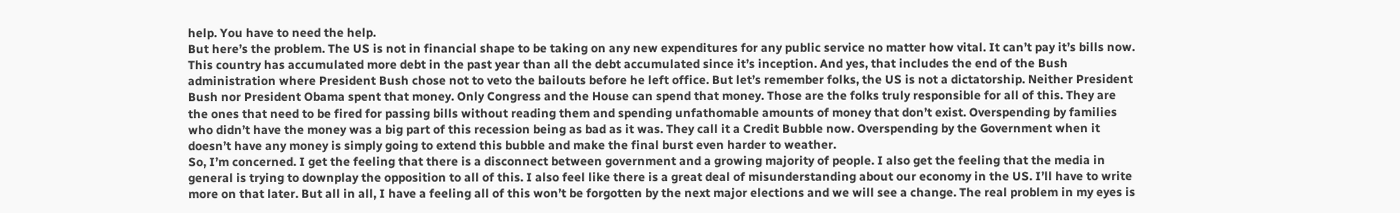help. You have to need the help.
But here’s the problem. The US is not in financial shape to be taking on any new expenditures for any public service no matter how vital. It can’t pay it’s bills now. This country has accumulated more debt in the past year than all the debt accumulated since it’s inception. And yes, that includes the end of the Bush administration where President Bush chose not to veto the bailouts before he left office. But let’s remember folks, the US is not a dictatorship. Neither President Bush nor President Obama spent that money. Only Congress and the House can spend that money. Those are the folks truly responsible for all of this. They are the ones that need to be fired for passing bills without reading them and spending unfathomable amounts of money that don’t exist. Overspending by families who didn’t have the money was a big part of this recession being as bad as it was. They call it a Credit Bubble now. Overspending by the Government when it doesn’t have any money is simply going to extend this bubble and make the final burst even harder to weather.
So, I’m concerned. I get the feeling that there is a disconnect between government and a growing majority of people. I also get the feeling that the media in general is trying to downplay the opposition to all of this. I also feel like there is a great deal of misunderstanding about our economy in the US. I’ll have to write more on that later. But all in all, I have a feeling all of this won’t be forgotten by the next major elections and we will see a change. The real problem in my eyes is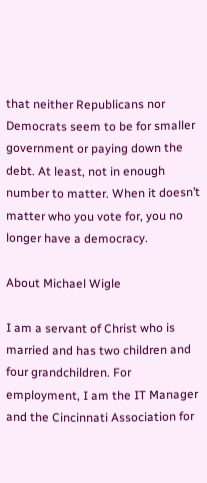that neither Republicans nor Democrats seem to be for smaller government or paying down the debt. At least, not in enough number to matter. When it doesn’t matter who you vote for, you no longer have a democracy.

About Michael Wigle

I am a servant of Christ who is married and has two children and four grandchildren. For employment, I am the IT Manager and the Cincinnati Association for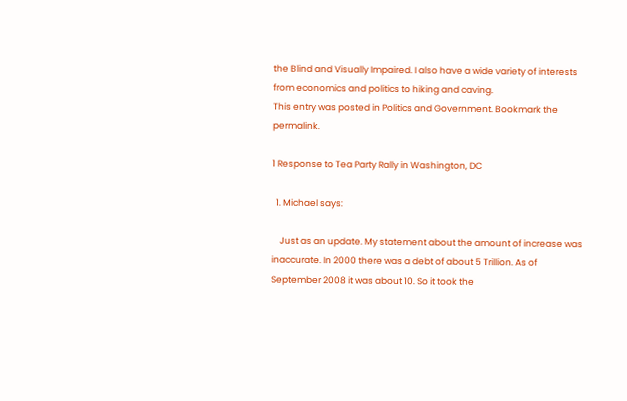the Blind and Visually Impaired. I also have a wide variety of interests from economics and politics to hiking and caving.
This entry was posted in Politics and Government. Bookmark the permalink.

1 Response to Tea Party Rally in Washington, DC

  1. Michael says:

    Just as an update. My statement about the amount of increase was inaccurate. In 2000 there was a debt of about 5 Trillion. As of September 2008 it was about 10. So it took the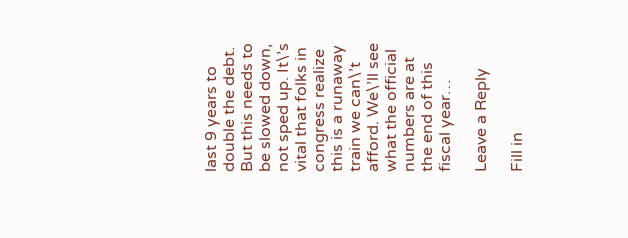last 9 years to double the debt. But this needs to be slowed down, not sped up. It\’s vital that folks in congress realize this is a runaway train we can\’t afford. We\’ll see what the official numbers are at the end of this fiscal year…

Leave a Reply

Fill in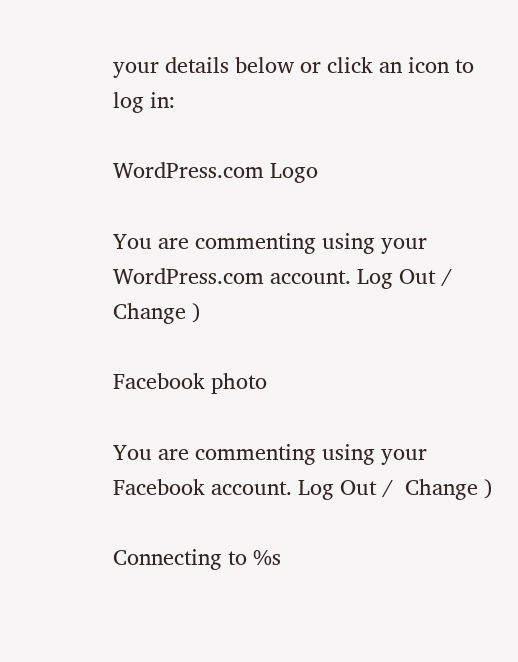your details below or click an icon to log in:

WordPress.com Logo

You are commenting using your WordPress.com account. Log Out /  Change )

Facebook photo

You are commenting using your Facebook account. Log Out /  Change )

Connecting to %s